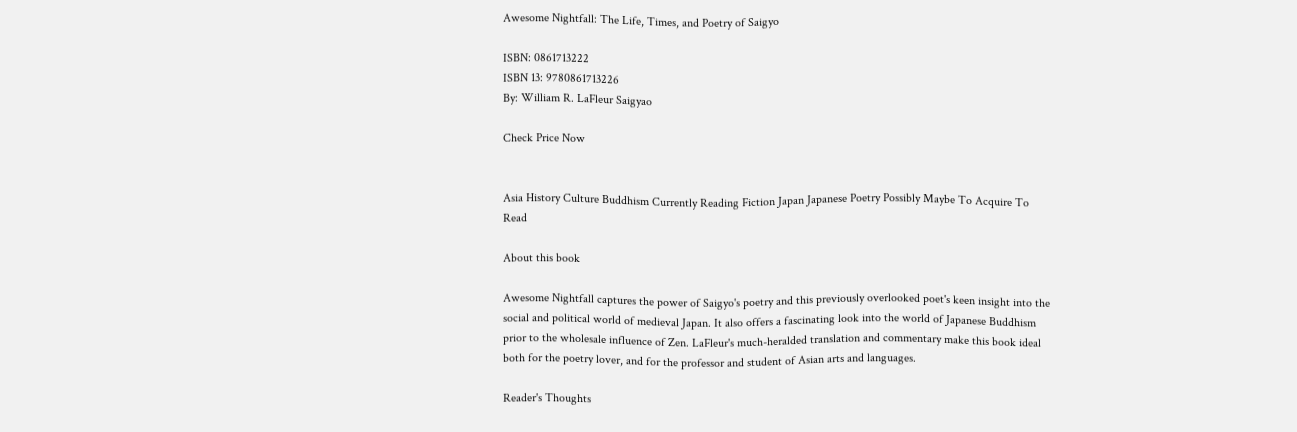Awesome Nightfall: The Life, Times, and Poetry of Saigyo

ISBN: 0861713222
ISBN 13: 9780861713226
By: William R. LaFleur Saigyao

Check Price Now


Asia History Culture Buddhism Currently Reading Fiction Japan Japanese Poetry Possibly Maybe To Acquire To Read

About this book

Awesome Nightfall captures the power of Saigyo's poetry and this previously overlooked poet's keen insight into the social and political world of medieval Japan. It also offers a fascinating look into the world of Japanese Buddhism prior to the wholesale influence of Zen. LaFleur's much-heralded translation and commentary make this book ideal both for the poetry lover, and for the professor and student of Asian arts and languages.

Reader's Thoughts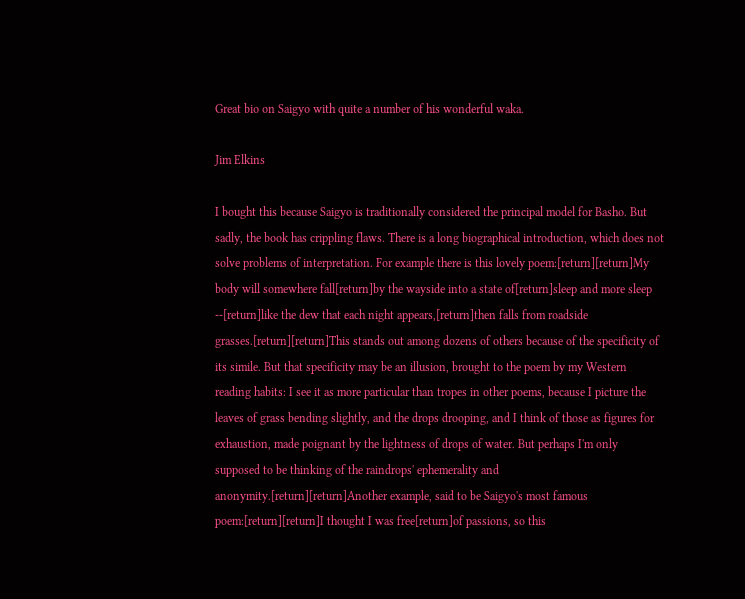Great bio on Saigyo with quite a number of his wonderful waka.

Jim Elkins

I bought this because Saigyo is traditionally considered the principal model for Basho. But sadly, the book has crippling flaws. There is a long biographical introduction, which does not solve problems of interpretation. For example there is this lovely poem:[return][return]My body will somewhere fall[return]by the wayside into a state of[return]sleep and more sleep --[return]like the dew that each night appears,[return]then falls from roadside grasses.[return][return]This stands out among dozens of others because of the specificity of its simile. But that specificity may be an illusion, brought to the poem by my Western reading habits: I see it as more particular than tropes in other poems, because I picture the leaves of grass bending slightly, and the drops drooping, and I think of those as figures for exhaustion, made poignant by the lightness of drops of water. But perhaps I'm only supposed to be thinking of the raindrops' ephemerality and anonymity.[return][return]Another example, said to be Saigyo's most famous poem:[return][return]I thought I was free[return]of passions, so this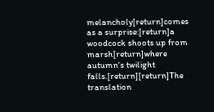melancholy[return]comes as a surprise:[return]a woodcock shoots up from marsh[return]where autumn's twilight falls.[return][return]The translation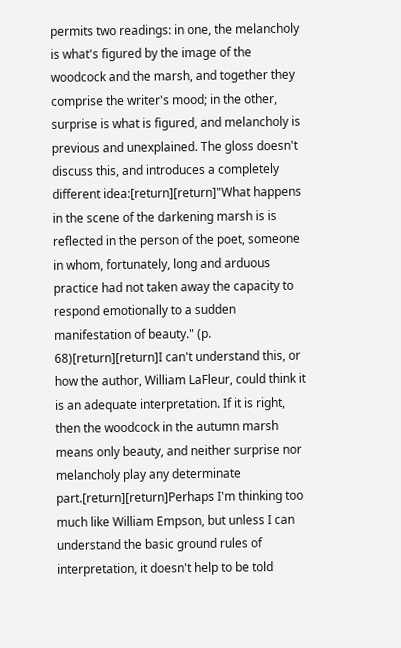permits two readings: in one, the melancholy is what's figured by the image of the woodcock and the marsh, and together they comprise the writer's mood; in the other, surprise is what is figured, and melancholy is previous and unexplained. The gloss doesn't discuss this, and introduces a completely different idea:[return][return]"What happens in the scene of the darkening marsh is is reflected in the person of the poet, someone in whom, fortunately, long and arduous practice had not taken away the capacity to respond emotionally to a sudden manifestation of beauty." (p. 68)[return][return]I can't understand this, or how the author, William LaFleur, could think it is an adequate interpretation. If it is right, then the woodcock in the autumn marsh means only beauty, and neither surprise nor melancholy play any determinate part.[return][return]Perhaps I'm thinking too much like William Empson, but unless I can understand the basic ground rules of interpretation, it doesn't help to be told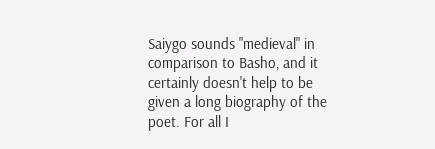Saiygo sounds "medieval" in comparison to Basho, and it certainly doesn't help to be given a long biography of the poet. For all I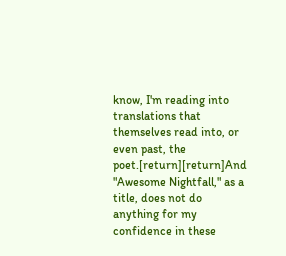know, I'm reading into translations that themselves read into, or even past, the poet.[return][return]And "Awesome Nightfall," as a title, does not do anything for my confidence in these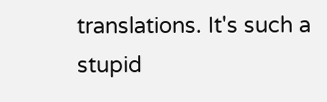translations. It's such a stupid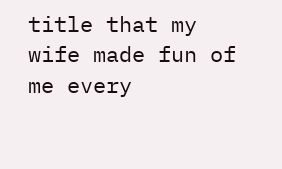title that my wife made fun of me every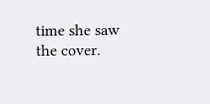time she saw the cover.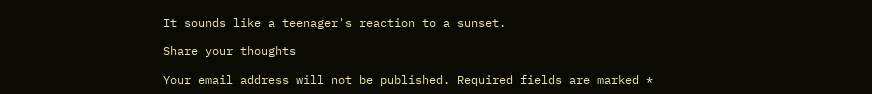It sounds like a teenager's reaction to a sunset.

Share your thoughts

Your email address will not be published. Required fields are marked *